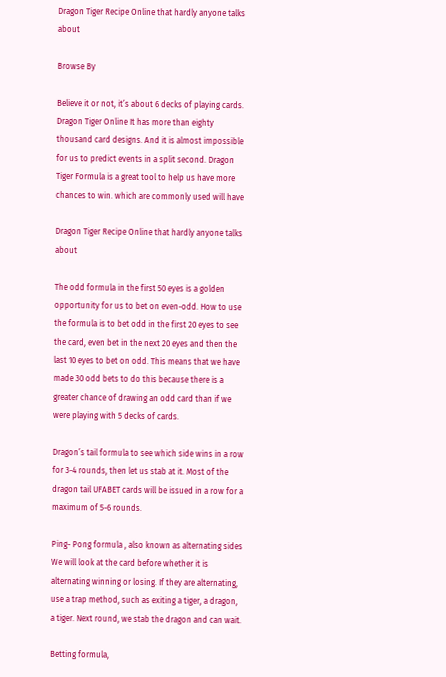Dragon Tiger Recipe Online that hardly anyone talks about

Browse By

Believe it or not, it’s about 6 decks of playing cards. Dragon Tiger Online It has more than eighty thousand card designs. And it is almost impossible for us to predict events in a split second. Dragon Tiger Formula is a great tool to help us have more chances to win. which are commonly used will have

Dragon Tiger Recipe Online that hardly anyone talks about

The odd formula in the first 50 eyes is a golden opportunity for us to bet on even-odd. How to use the formula is to bet odd in the first 20 eyes to see the card, even bet in the next 20 eyes and then the last 10 eyes to bet on odd. This means that we have made 30 odd bets to do this because there is a greater chance of drawing an odd card than if we were playing with 5 decks of cards.

Dragon’s tail formula to see which side wins in a row for 3-4 rounds, then let us stab at it. Most of the dragon tail UFABET cards will be issued in a row for a maximum of 5-6 rounds.

Ping- Pong formula , also known as alternating sides We will look at the card before whether it is alternating winning or losing. If they are alternating, use a trap method, such as exiting a tiger, a dragon, a tiger. Next round, we stab the dragon and can wait.

Betting formula,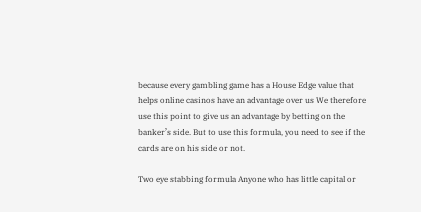because every gambling game has a House Edge value that helps online casinos have an advantage over us We therefore use this point to give us an advantage by betting on the banker’s side. But to use this formula, you need to see if the cards are on his side or not.

Two eye stabbing formula Anyone who has little capital or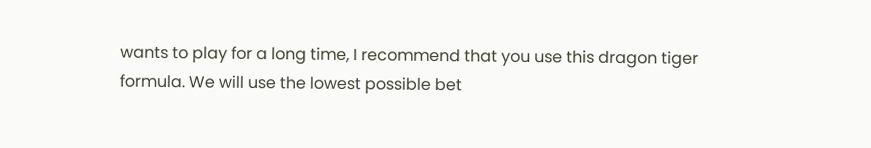wants to play for a long time, I recommend that you use this dragon tiger formula. We will use the lowest possible bet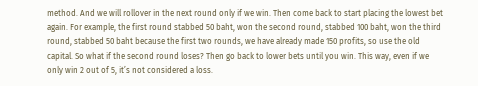method. And we will rollover in the next round only if we win. Then come back to start placing the lowest bet again. For example, the first round stabbed 50 baht, won the second round, stabbed 100 baht, won the third round, stabbed 50 baht because the first two rounds, we have already made 150 profits, so use the old capital. So what if the second round loses? Then go back to lower bets until you win. This way, even if we only win 2 out of 5, it’s not considered a loss.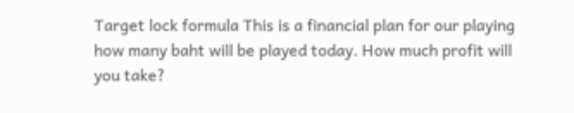Target lock formula This is a financial plan for our playing how many baht will be played today. How much profit will you take?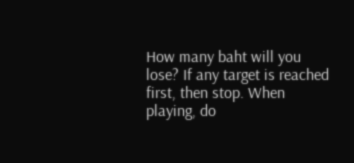How many baht will you lose? If any target is reached first, then stop. When playing, do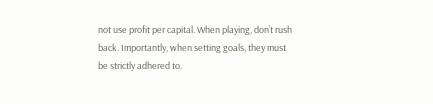not use profit per capital. When playing, don’t rush back. Importantly, when setting goals, they must be strictly adhered to.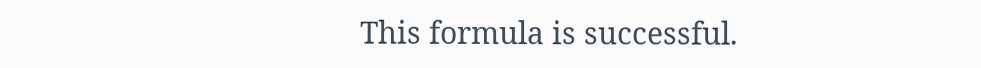This formula is successful.